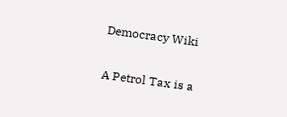Democracy Wiki

A Petrol Tax is a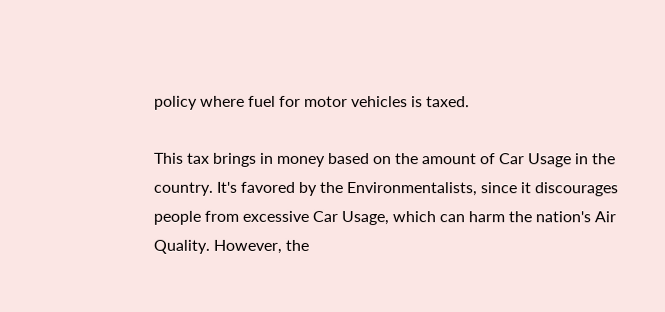policy where fuel for motor vehicles is taxed.

This tax brings in money based on the amount of Car Usage in the country. It's favored by the Environmentalists, since it discourages people from excessive Car Usage, which can harm the nation's Air Quality. However, the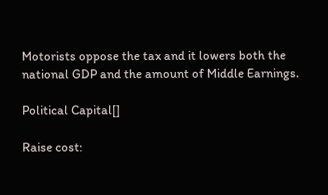Motorists oppose the tax and it lowers both the national GDP and the amount of Middle Earnings.

Political Capital[]

Raise cost: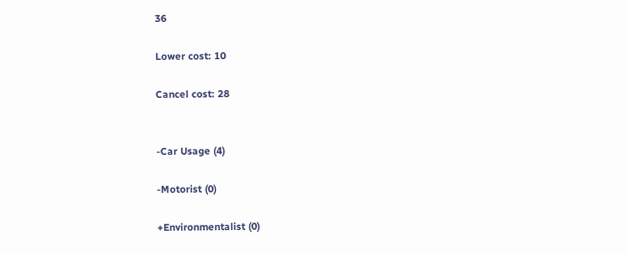36

Lower cost: 10

Cancel cost: 28


-Car Usage (4)

-Motorist (0)

+Environmentalist (0)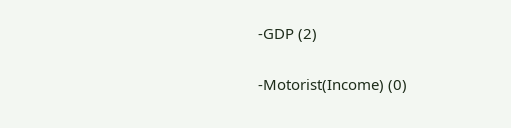-GDP (2)

-Motorist(Income) (0)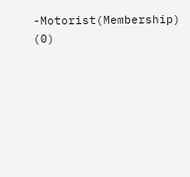-Motorist(Membership) (0)